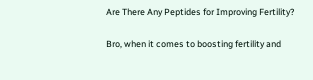Are There Any Peptides for Improving Fertility?

Bro, when it comes to boosting fertility and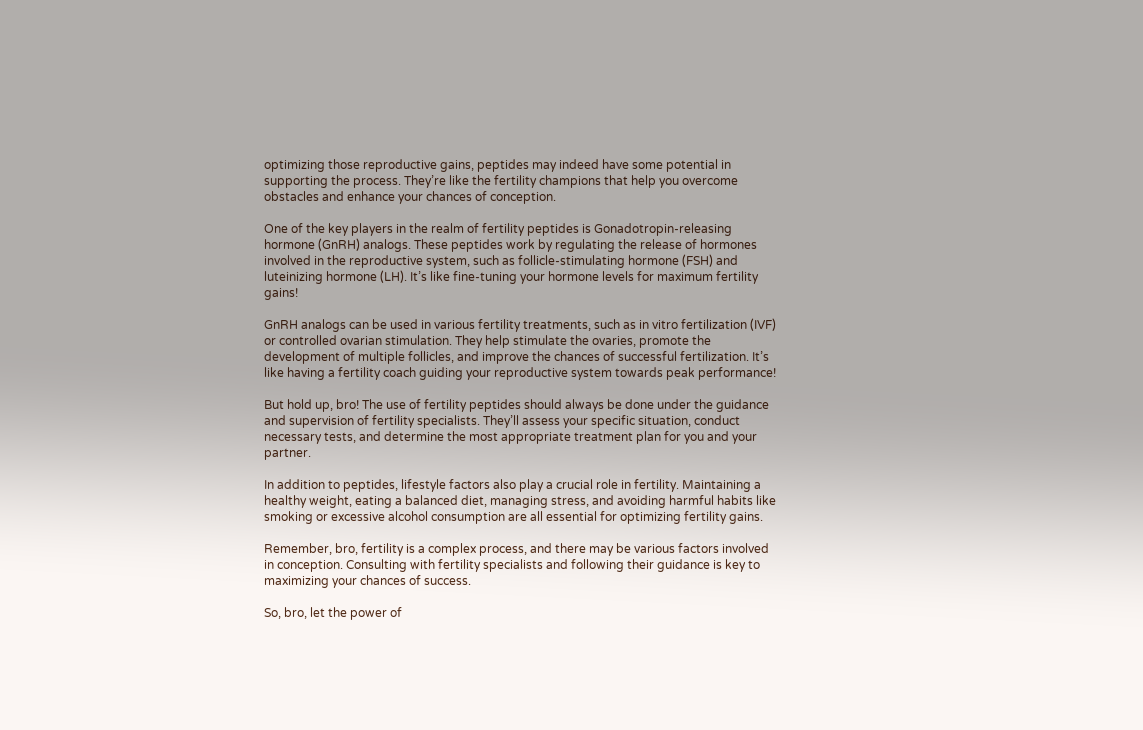optimizing those reproductive gains, peptides may indeed have some potential in supporting the process. They’re like the fertility champions that help you overcome obstacles and enhance your chances of conception.

One of the key players in the realm of fertility peptides is Gonadotropin-releasing hormone (GnRH) analogs. These peptides work by regulating the release of hormones involved in the reproductive system, such as follicle-stimulating hormone (FSH) and luteinizing hormone (LH). It’s like fine-tuning your hormone levels for maximum fertility gains!

GnRH analogs can be used in various fertility treatments, such as in vitro fertilization (IVF) or controlled ovarian stimulation. They help stimulate the ovaries, promote the development of multiple follicles, and improve the chances of successful fertilization. It’s like having a fertility coach guiding your reproductive system towards peak performance!

But hold up, bro! The use of fertility peptides should always be done under the guidance and supervision of fertility specialists. They’ll assess your specific situation, conduct necessary tests, and determine the most appropriate treatment plan for you and your partner.

In addition to peptides, lifestyle factors also play a crucial role in fertility. Maintaining a healthy weight, eating a balanced diet, managing stress, and avoiding harmful habits like smoking or excessive alcohol consumption are all essential for optimizing fertility gains.

Remember, bro, fertility is a complex process, and there may be various factors involved in conception. Consulting with fertility specialists and following their guidance is key to maximizing your chances of success.

So, bro, let the power of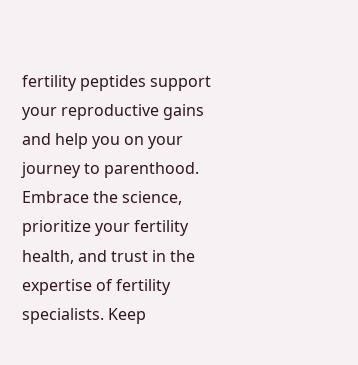fertility peptides support your reproductive gains and help you on your journey to parenthood. Embrace the science, prioritize your fertility health, and trust in the expertise of fertility specialists. Keep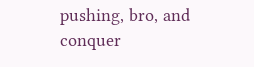pushing, bro, and conquer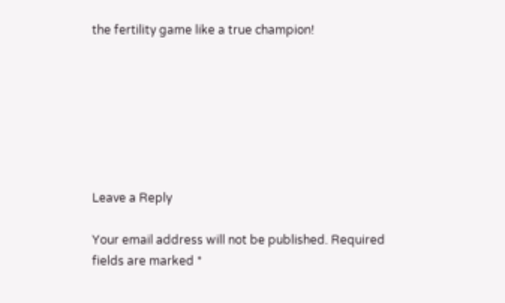the fertility game like a true champion!







Leave a Reply

Your email address will not be published. Required fields are marked *